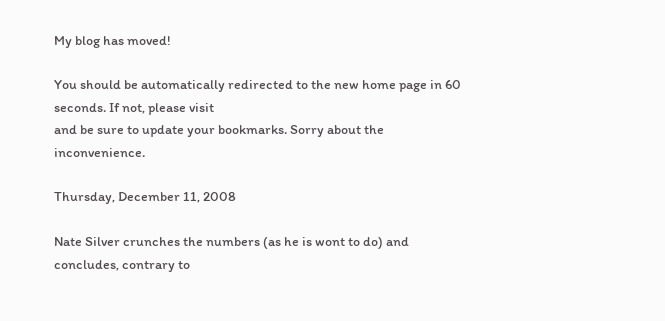My blog has moved!

You should be automatically redirected to the new home page in 60 seconds. If not, please visit
and be sure to update your bookmarks. Sorry about the inconvenience.

Thursday, December 11, 2008

Nate Silver crunches the numbers (as he is wont to do) and concludes, contrary to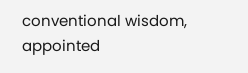conventional wisdom, appointed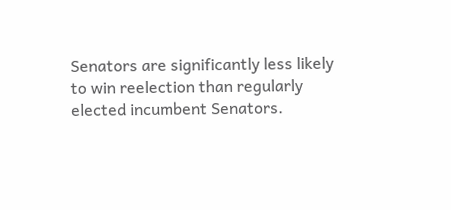Senators are significantly less likely to win reelection than regularly elected incumbent Senators.